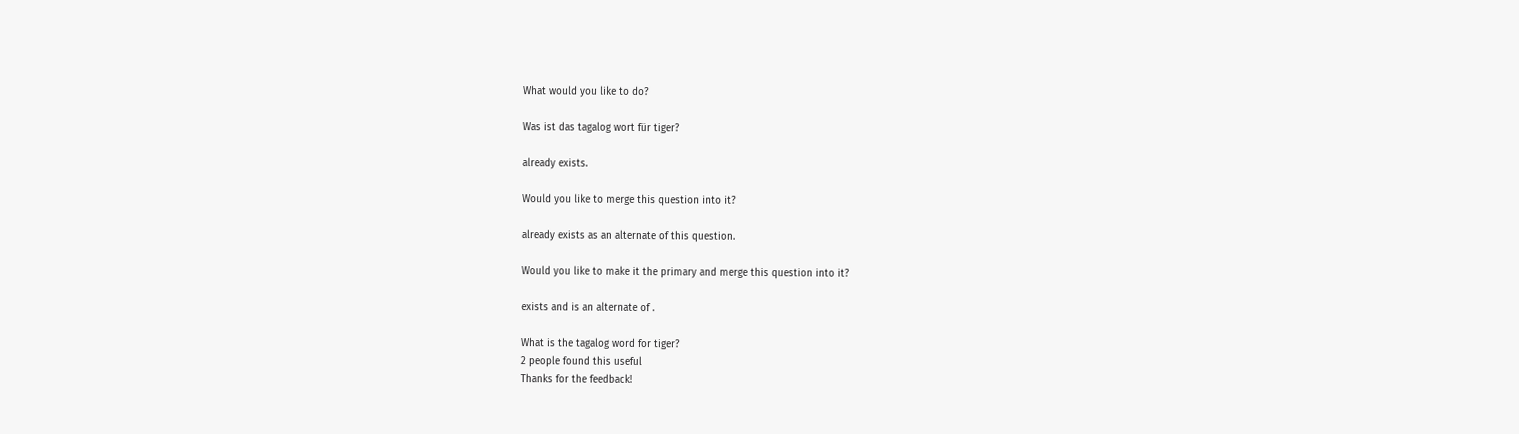What would you like to do?

Was ist das tagalog wort für tiger?

already exists.

Would you like to merge this question into it?

already exists as an alternate of this question.

Would you like to make it the primary and merge this question into it?

exists and is an alternate of .

What is the tagalog word for tiger?
2 people found this useful
Thanks for the feedback!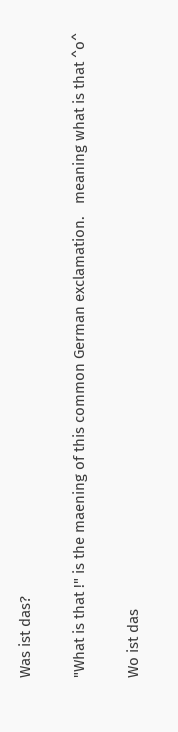Was ist das?

"What is that !" is the maening of this common German exclamation.   meaning what is that ^o^

Wo ist das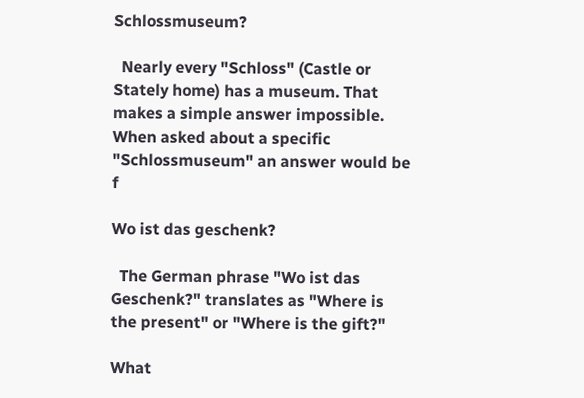Schlossmuseum?

  Nearly every "Schloss" (Castle or Stately home) has a museum. That makes a simple answer impossible. When asked about a specific "Schlossmuseum" an answer would be f

Wo ist das geschenk?

  The German phrase "Wo ist das Geschenk?" translates as "Where is the present" or "Where is the gift?"

What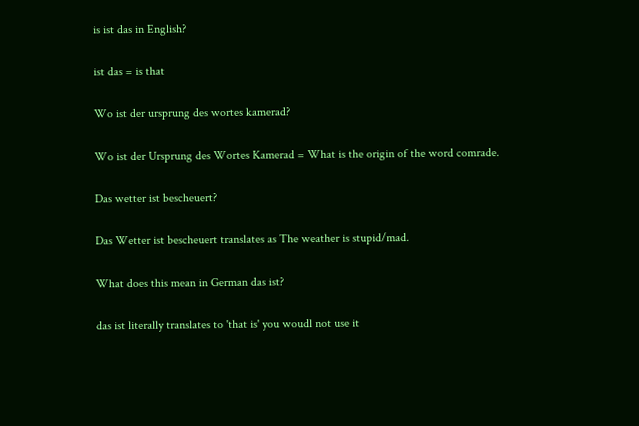is ist das in English?

ist das = is that

Wo ist der ursprung des wortes kamerad?

Wo ist der Ursprung des Wortes Kamerad = What is the origin of the word comrade.

Das wetter ist bescheuert?

Das Wetter ist bescheuert translates as The weather is stupid/mad.

What does this mean in German das ist?

das ist literally translates to 'that is' you woudl not use it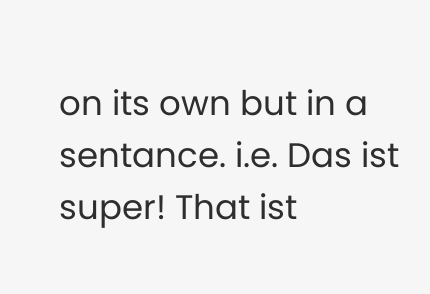on its own but in a sentance. i.e. Das ist super! That ist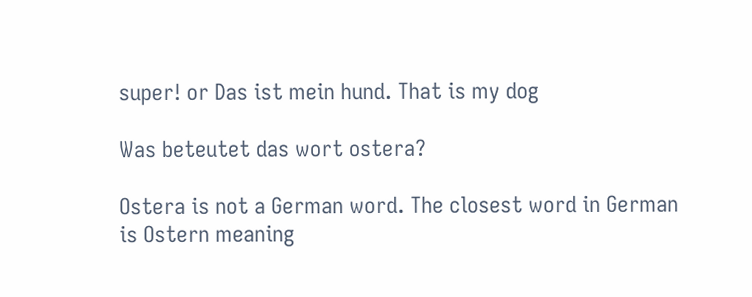super! or Das ist mein hund. That is my dog

Was beteutet das wort ostera?

Ostera is not a German word. The closest word in German is Ostern meaning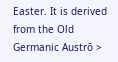Easter. It is derived from the Old Germanic Austrō >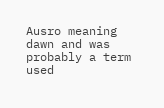Ausro meaning dawn and was probably a term used